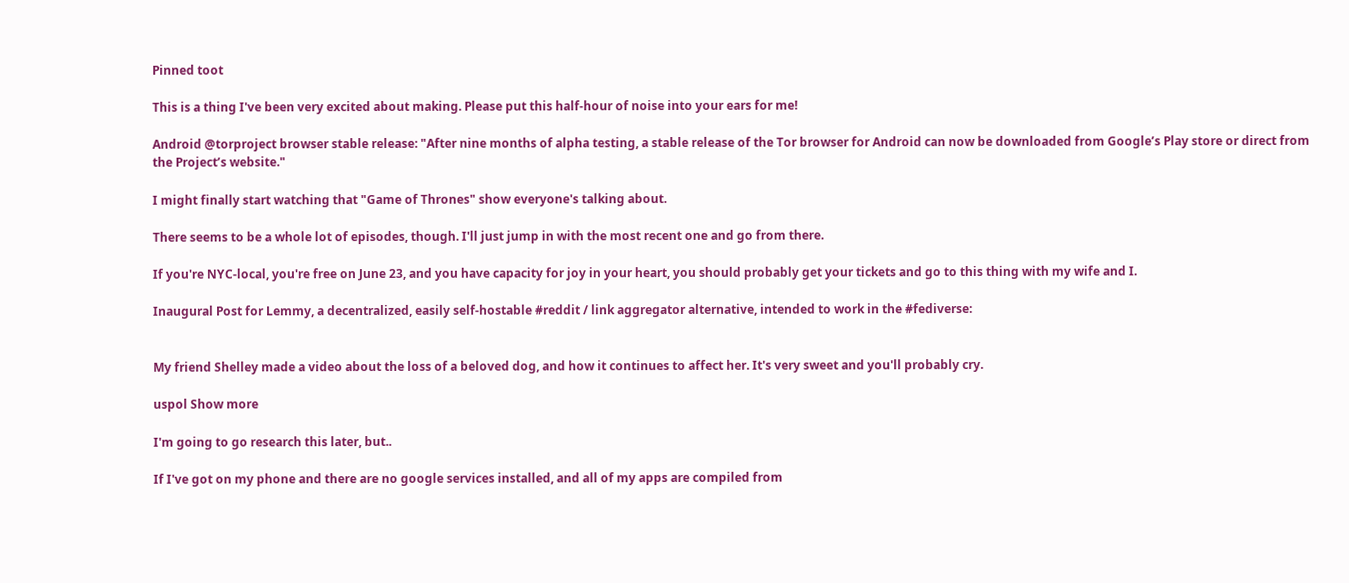Pinned toot

This is a thing I've been very excited about making. Please put this half-hour of noise into your ears for me!

Android @torproject browser stable release: "After nine months of alpha testing, a stable release of the Tor browser for Android can now be downloaded from Google’s Play store or direct from the Project’s website."

I might finally start watching that "Game of Thrones" show everyone's talking about.

There seems to be a whole lot of episodes, though. I'll just jump in with the most recent one and go from there.

If you're NYC-local, you're free on June 23, and you have capacity for joy in your heart, you should probably get your tickets and go to this thing with my wife and I.

Inaugural Post for Lemmy, a decentralized, easily self-hostable #reddit / link aggregator alternative, intended to work in the #fediverse:


My friend Shelley made a video about the loss of a beloved dog, and how it continues to affect her. It's very sweet and you'll probably cry.

uspol Show more

I'm going to go research this later, but..

If I've got on my phone and there are no google services installed, and all of my apps are compiled from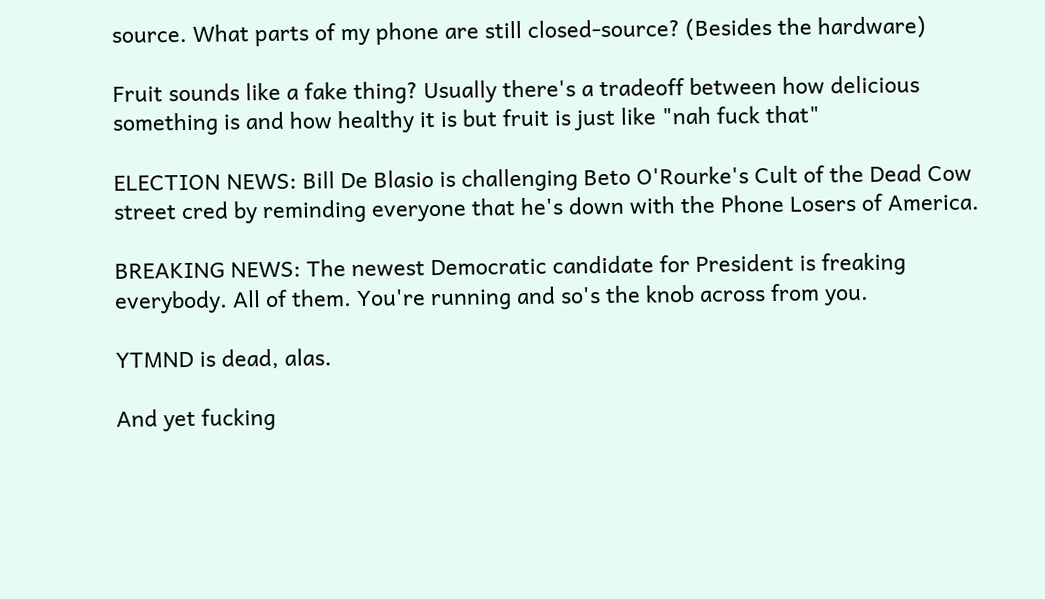source. What parts of my phone are still closed-source? (Besides the hardware)

Fruit sounds like a fake thing? Usually there's a tradeoff between how delicious something is and how healthy it is but fruit is just like "nah fuck that"

ELECTION NEWS: Bill De Blasio is challenging Beto O'Rourke's Cult of the Dead Cow street cred by reminding everyone that he's down with the Phone Losers of America.

BREAKING NEWS: The newest Democratic candidate for President is freaking everybody. All of them. You're running and so's the knob across from you.

YTMND is dead, alas.

And yet fucking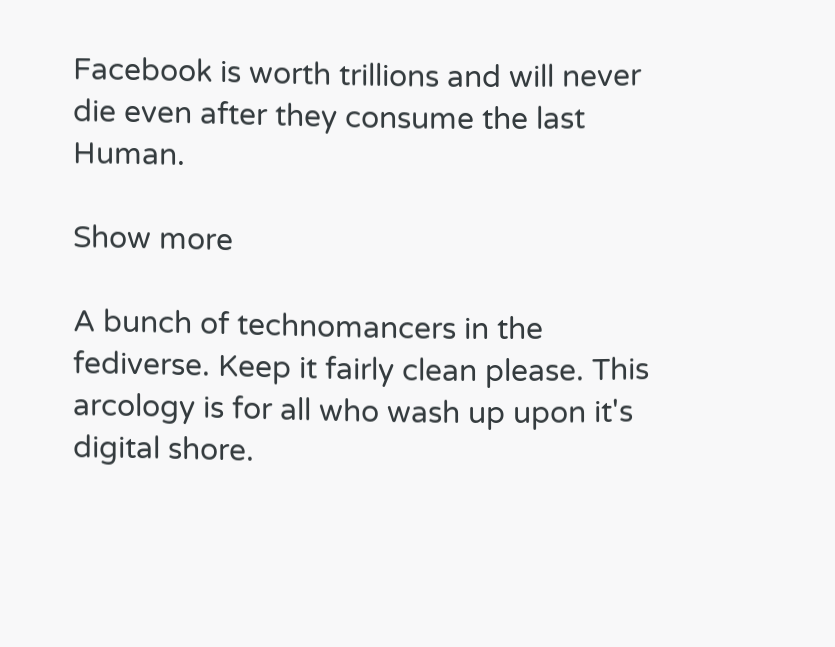Facebook is worth trillions and will never die even after they consume the last Human.

Show more

A bunch of technomancers in the fediverse. Keep it fairly clean please. This arcology is for all who wash up upon it's digital shore.